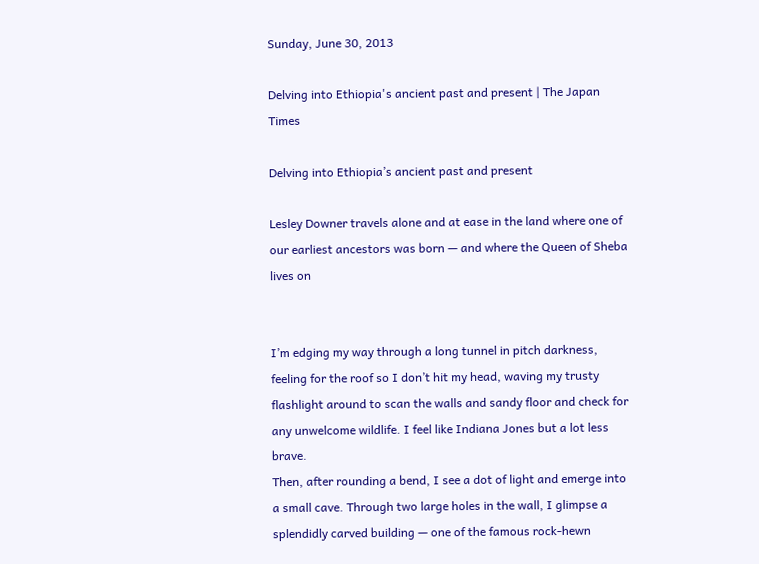Sunday, June 30, 2013

Delving into Ethiopia's ancient past and present | The Japan Times

Delving into Ethiopia’s ancient past and present

Lesley Downer travels alone and at ease in the land where one of our earliest ancestors was born — and where the Queen of Sheba lives on


I’m edging my way through a long tunnel in pitch darkness, feeling for the roof so I don’t hit my head, waving my trusty flashlight around to scan the walls and sandy floor and check for any unwelcome wildlife. I feel like Indiana Jones but a lot less brave.
Then, after rounding a bend, I see a dot of light and emerge into a small cave. Through two large holes in the wall, I glimpse a splendidly carved building — one of the famous rock-hewn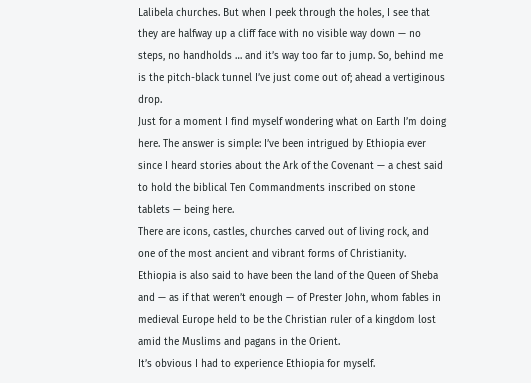Lalibela churches. But when I peek through the holes, I see that they are halfway up a cliff face with no visible way down — no steps, no handholds … and it’s way too far to jump. So, behind me is the pitch-black tunnel I’ve just come out of; ahead a vertiginous drop.
Just for a moment I find myself wondering what on Earth I’m doing here. The answer is simple: I’ve been intrigued by Ethiopia ever since I heard stories about the Ark of the Covenant — a chest said to hold the biblical Ten Commandments inscribed on stone tablets — being here.
There are icons, castles, churches carved out of living rock, and one of the most ancient and vibrant forms of Christianity. Ethiopia is also said to have been the land of the Queen of Sheba and — as if that weren’t enough — of Prester John, whom fables in medieval Europe held to be the Christian ruler of a kingdom lost amid the Muslims and pagans in the Orient.
It’s obvious I had to experience Ethiopia for myself.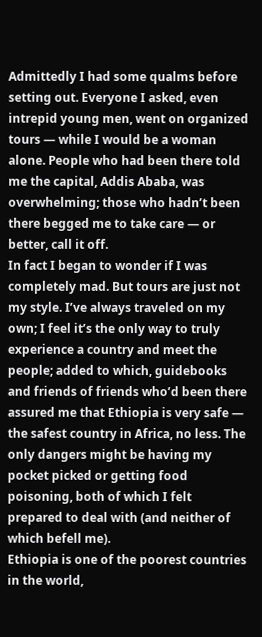Admittedly I had some qualms before setting out. Everyone I asked, even intrepid young men, went on organized tours — while I would be a woman alone. People who had been there told me the capital, Addis Ababa, was overwhelming; those who hadn’t been there begged me to take care — or better, call it off.
In fact I began to wonder if I was completely mad. But tours are just not my style. I’ve always traveled on my own; I feel it’s the only way to truly experience a country and meet the people; added to which, guidebooks and friends of friends who’d been there assured me that Ethiopia is very safe — the safest country in Africa, no less. The only dangers might be having my pocket picked or getting food poisoning, both of which I felt prepared to deal with (and neither of which befell me).
Ethiopia is one of the poorest countries in the world,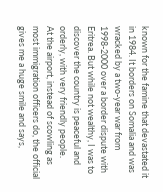known for the famine that devastated it in 1984. It borders on Somalia and was wracked by a two-year war from 1998-2000 over a border dispute with Eritrea. But while not wealthy, I was to discover the country is peaceful and orderly, with very friendly people.
At the airport, instead of scowling as most immigration officers do, the official gives me a huge smile and says,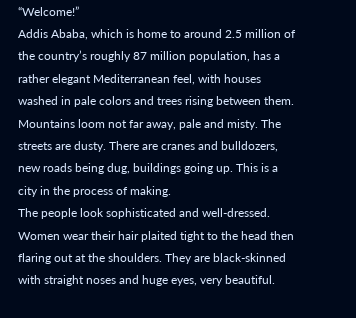“Welcome!”
Addis Ababa, which is home to around 2.5 million of the country’s roughly 87 million population, has a rather elegant Mediterranean feel, with houses washed in pale colors and trees rising between them. Mountains loom not far away, pale and misty. The streets are dusty. There are cranes and bulldozers, new roads being dug, buildings going up. This is a city in the process of making.
The people look sophisticated and well-dressed. Women wear their hair plaited tight to the head then flaring out at the shoulders. They are black-skinned with straight noses and huge eyes, very beautiful.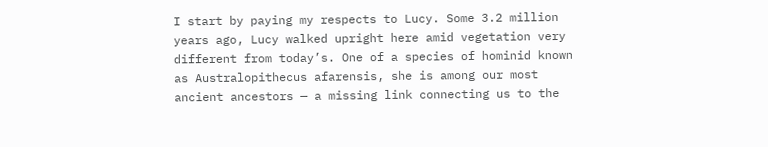I start by paying my respects to Lucy. Some 3.2 million years ago, Lucy walked upright here amid vegetation very different from today’s. One of a species of hominid known as Australopithecus afarensis, she is among our most ancient ancestors — a missing link connecting us to the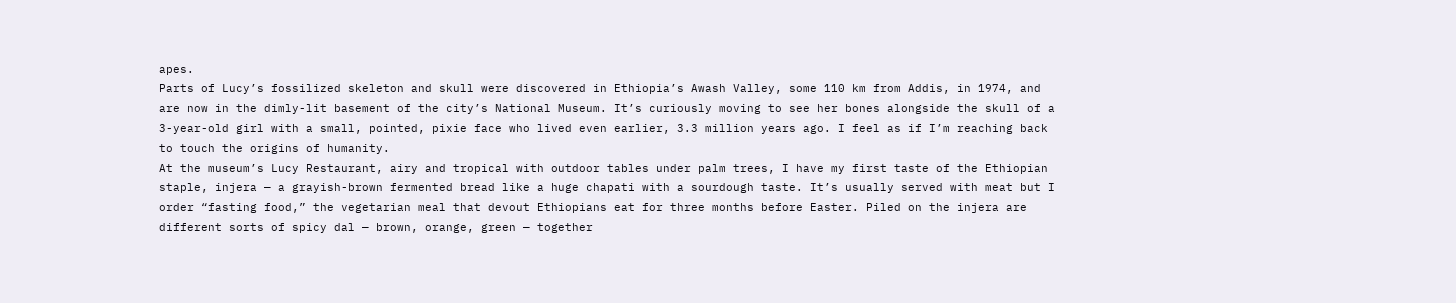apes.
Parts of Lucy’s fossilized skeleton and skull were discovered in Ethiopia’s Awash Valley, some 110 km from Addis, in 1974, and are now in the dimly-lit basement of the city’s National Museum. It’s curiously moving to see her bones alongside the skull of a 3-year-old girl with a small, pointed, pixie face who lived even earlier, 3.3 million years ago. I feel as if I’m reaching back to touch the origins of humanity.
At the museum’s Lucy Restaurant, airy and tropical with outdoor tables under palm trees, I have my first taste of the Ethiopian staple, injera — a grayish-brown fermented bread like a huge chapati with a sourdough taste. It’s usually served with meat but I order “fasting food,” the vegetarian meal that devout Ethiopians eat for three months before Easter. Piled on the injera are different sorts of spicy dal — brown, orange, green — together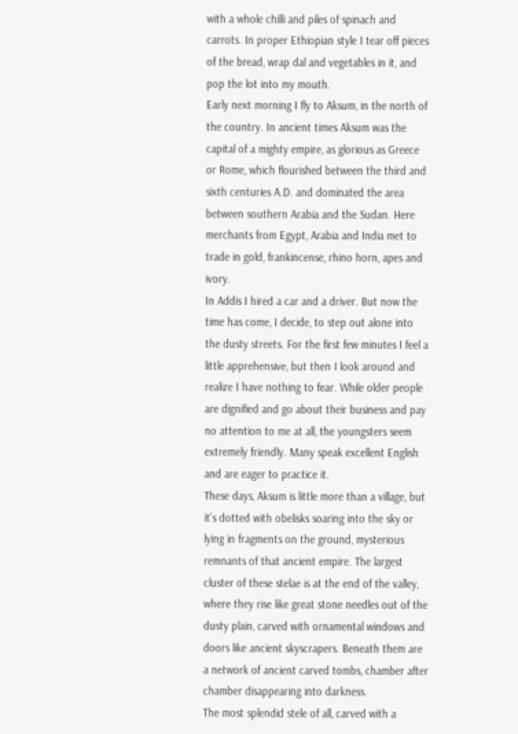with a whole chilli and piles of spinach and carrots. In proper Ethiopian style I tear off pieces of the bread, wrap dal and vegetables in it, and pop the lot into my mouth.
Early next morning I fly to Aksum, in the north of the country. In ancient times Aksum was the capital of a mighty empire, as glorious as Greece or Rome, which flourished between the third and sixth centuries A.D. and dominated the area between southern Arabia and the Sudan. Here merchants from Egypt, Arabia and India met to trade in gold, frankincense, rhino horn, apes and ivory.
In Addis I hired a car and a driver. But now the time has come, I decide, to step out alone into the dusty streets. For the first few minutes I feel a little apprehensive, but then I look around and realize I have nothing to fear. While older people are dignified and go about their business and pay no attention to me at all, the youngsters seem extremely friendly. Many speak excellent English and are eager to practice it.
These days, Aksum is little more than a village, but it’s dotted with obelisks soaring into the sky or lying in fragments on the ground, mysterious remnants of that ancient empire. The largest cluster of these stelae is at the end of the valley, where they rise like great stone needles out of the dusty plain, carved with ornamental windows and doors like ancient skyscrapers. Beneath them are a network of ancient carved tombs, chamber after chamber disappearing into darkness.
The most splendid stele of all, carved with a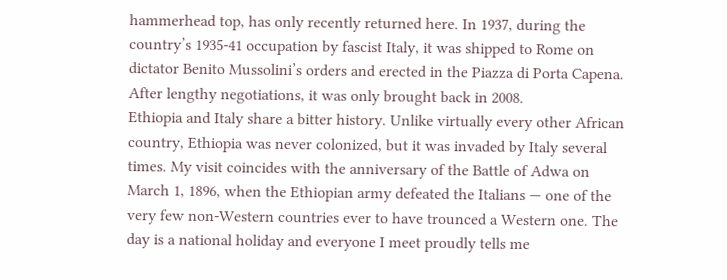hammerhead top, has only recently returned here. In 1937, during the country’s 1935-41 occupation by fascist Italy, it was shipped to Rome on dictator Benito Mussolini’s orders and erected in the Piazza di Porta Capena. After lengthy negotiations, it was only brought back in 2008.
Ethiopia and Italy share a bitter history. Unlike virtually every other African country, Ethiopia was never colonized, but it was invaded by Italy several times. My visit coincides with the anniversary of the Battle of Adwa on March 1, 1896, when the Ethiopian army defeated the Italians — one of the very few non-Western countries ever to have trounced a Western one. The day is a national holiday and everyone I meet proudly tells me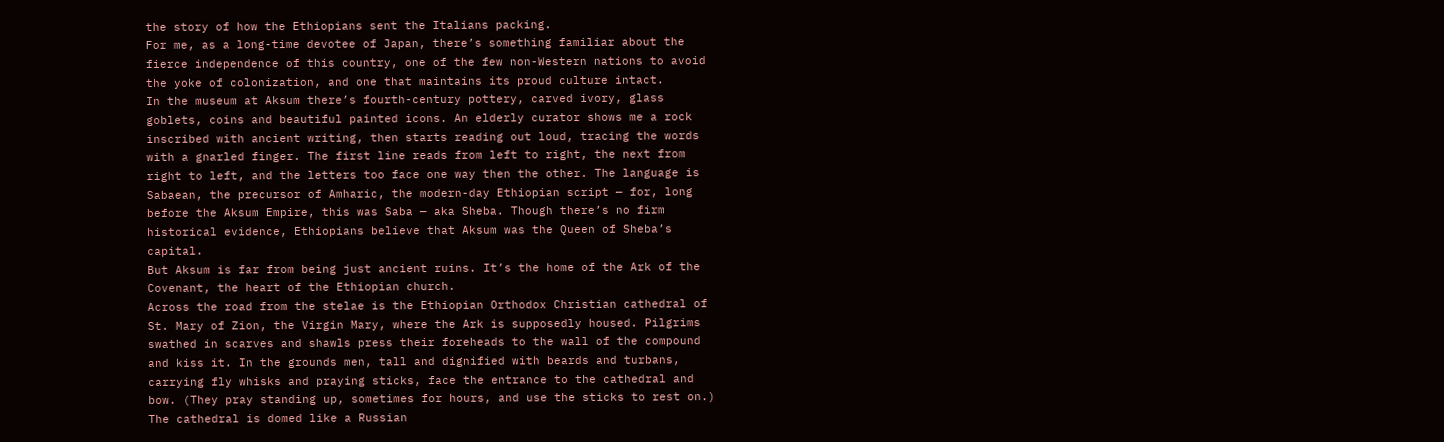the story of how the Ethiopians sent the Italians packing.
For me, as a long-time devotee of Japan, there’s something familiar about the fierce independence of this country, one of the few non-Western nations to avoid the yoke of colonization, and one that maintains its proud culture intact.
In the museum at Aksum there’s fourth-century pottery, carved ivory, glass goblets, coins and beautiful painted icons. An elderly curator shows me a rock inscribed with ancient writing, then starts reading out loud, tracing the words with a gnarled finger. The first line reads from left to right, the next from right to left, and the letters too face one way then the other. The language is Sabaean, the precursor of Amharic, the modern-day Ethiopian script — for, long before the Aksum Empire, this was Saba — aka Sheba. Though there’s no firm historical evidence, Ethiopians believe that Aksum was the Queen of Sheba’s capital.
But Aksum is far from being just ancient ruins. It’s the home of the Ark of the Covenant, the heart of the Ethiopian church.
Across the road from the stelae is the Ethiopian Orthodox Christian cathedral of St. Mary of Zion, the Virgin Mary, where the Ark is supposedly housed. Pilgrims swathed in scarves and shawls press their foreheads to the wall of the compound and kiss it. In the grounds men, tall and dignified with beards and turbans, carrying fly whisks and praying sticks, face the entrance to the cathedral and bow. (They pray standing up, sometimes for hours, and use the sticks to rest on.)
The cathedral is domed like a Russian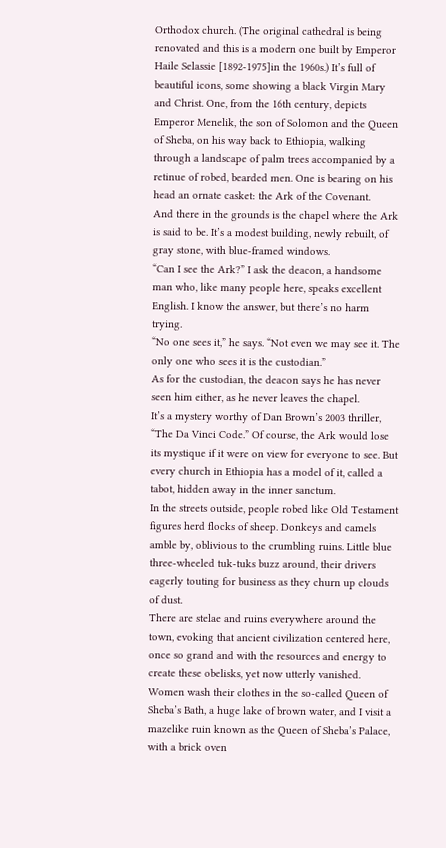Orthodox church. (The original cathedral is being renovated and this is a modern one built by Emperor Haile Selassie [1892-1975]in the 1960s.) It’s full of beautiful icons, some showing a black Virgin Mary and Christ. One, from the 16th century, depicts Emperor Menelik, the son of Solomon and the Queen of Sheba, on his way back to Ethiopia, walking through a landscape of palm trees accompanied by a retinue of robed, bearded men. One is bearing on his head an ornate casket: the Ark of the Covenant.
And there in the grounds is the chapel where the Ark is said to be. It’s a modest building, newly rebuilt, of gray stone, with blue-framed windows.
“Can I see the Ark?” I ask the deacon, a handsome man who, like many people here, speaks excellent English. I know the answer, but there’s no harm trying.
“No one sees it,” he says. “Not even we may see it. The only one who sees it is the custodian.”
As for the custodian, the deacon says he has never seen him either, as he never leaves the chapel.
It’s a mystery worthy of Dan Brown’s 2003 thriller, “The Da Vinci Code.” Of course, the Ark would lose its mystique if it were on view for everyone to see. But every church in Ethiopia has a model of it, called a tabot, hidden away in the inner sanctum.
In the streets outside, people robed like Old Testament figures herd flocks of sheep. Donkeys and camels amble by, oblivious to the crumbling ruins. Little blue three-wheeled tuk-tuks buzz around, their drivers eagerly touting for business as they churn up clouds of dust.
There are stelae and ruins everywhere around the town, evoking that ancient civilization centered here, once so grand and with the resources and energy to create these obelisks, yet now utterly vanished. Women wash their clothes in the so-called Queen of Sheba’s Bath, a huge lake of brown water, and I visit a mazelike ruin known as the Queen of Sheba’s Palace, with a brick oven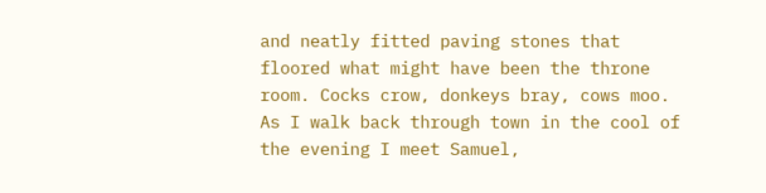and neatly fitted paving stones that floored what might have been the throne room. Cocks crow, donkeys bray, cows moo.
As I walk back through town in the cool of the evening I meet Samuel,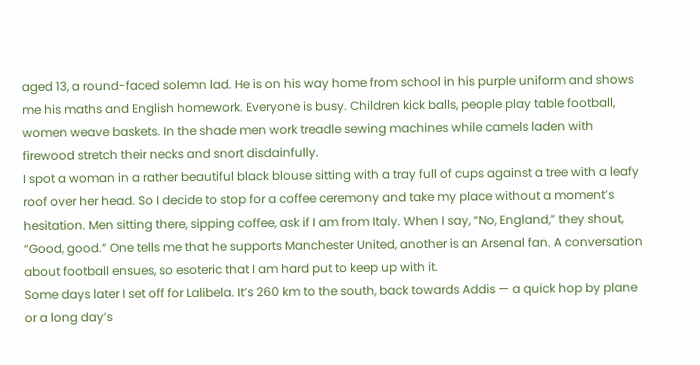aged 13, a round-faced solemn lad. He is on his way home from school in his purple uniform and shows me his maths and English homework. Everyone is busy. Children kick balls, people play table football, women weave baskets. In the shade men work treadle sewing machines while camels laden with firewood stretch their necks and snort disdainfully.
I spot a woman in a rather beautiful black blouse sitting with a tray full of cups against a tree with a leafy roof over her head. So I decide to stop for a coffee ceremony and take my place without a moment’s hesitation. Men sitting there, sipping coffee, ask if I am from Italy. When I say, “No, England,” they shout, “Good, good.” One tells me that he supports Manchester United, another is an Arsenal fan. A conversation about football ensues, so esoteric that I am hard put to keep up with it.
Some days later I set off for Lalibela. It’s 260 km to the south, back towards Addis — a quick hop by plane or a long day’s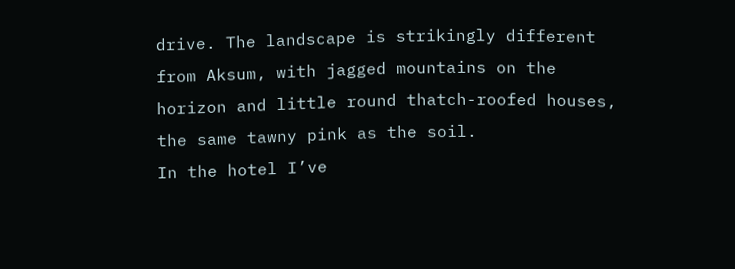drive. The landscape is strikingly different from Aksum, with jagged mountains on the horizon and little round thatch-roofed houses, the same tawny pink as the soil.
In the hotel I’ve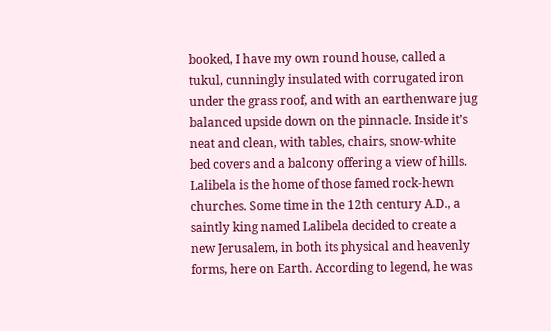booked, I have my own round house, called a tukul, cunningly insulated with corrugated iron under the grass roof, and with an earthenware jug balanced upside down on the pinnacle. Inside it’s neat and clean, with tables, chairs, snow-white bed covers and a balcony offering a view of hills.
Lalibela is the home of those famed rock-hewn churches. Some time in the 12th century A.D., a saintly king named Lalibela decided to create a new Jerusalem, in both its physical and heavenly forms, here on Earth. According to legend, he was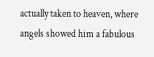actually taken to heaven, where angels showed him a fabulous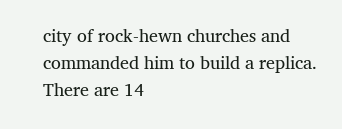city of rock-hewn churches and commanded him to build a replica. There are 14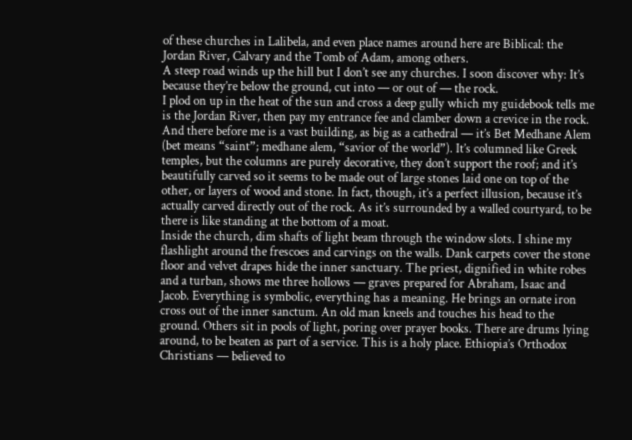of these churches in Lalibela, and even place names around here are Biblical: the Jordan River, Calvary and the Tomb of Adam, among others.
A steep road winds up the hill but I don’t see any churches. I soon discover why: It’s because they’re below the ground, cut into — or out of — the rock.
I plod on up in the heat of the sun and cross a deep gully which my guidebook tells me is the Jordan River, then pay my entrance fee and clamber down a crevice in the rock. And there before me is a vast building, as big as a cathedral — it’s Bet Medhane Alem (bet means “saint”; medhane alem, “savior of the world”). It’s columned like Greek temples, but the columns are purely decorative, they don’t support the roof; and it’s beautifully carved so it seems to be made out of large stones laid one on top of the other, or layers of wood and stone. In fact, though, it’s a perfect illusion, because it’s actually carved directly out of the rock. As it’s surrounded by a walled courtyard, to be there is like standing at the bottom of a moat.
Inside the church, dim shafts of light beam through the window slots. I shine my flashlight around the frescoes and carvings on the walls. Dank carpets cover the stone floor and velvet drapes hide the inner sanctuary. The priest, dignified in white robes and a turban, shows me three hollows — graves prepared for Abraham, Isaac and Jacob. Everything is symbolic, everything has a meaning. He brings an ornate iron cross out of the inner sanctum. An old man kneels and touches his head to the ground. Others sit in pools of light, poring over prayer books. There are drums lying around, to be beaten as part of a service. This is a holy place. Ethiopia’s Orthodox Christians — believed to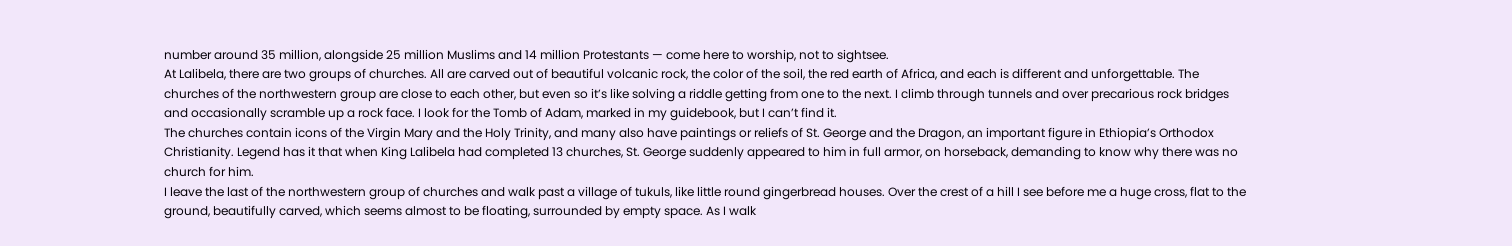number around 35 million, alongside 25 million Muslims and 14 million Protestants — come here to worship, not to sightsee.
At Lalibela, there are two groups of churches. All are carved out of beautiful volcanic rock, the color of the soil, the red earth of Africa, and each is different and unforgettable. The churches of the northwestern group are close to each other, but even so it’s like solving a riddle getting from one to the next. I climb through tunnels and over precarious rock bridges and occasionally scramble up a rock face. I look for the Tomb of Adam, marked in my guidebook, but I can’t find it.
The churches contain icons of the Virgin Mary and the Holy Trinity, and many also have paintings or reliefs of St. George and the Dragon, an important figure in Ethiopia’s Orthodox Christianity. Legend has it that when King Lalibela had completed 13 churches, St. George suddenly appeared to him in full armor, on horseback, demanding to know why there was no church for him.
I leave the last of the northwestern group of churches and walk past a village of tukuls, like little round gingerbread houses. Over the crest of a hill I see before me a huge cross, flat to the ground, beautifully carved, which seems almost to be floating, surrounded by empty space. As I walk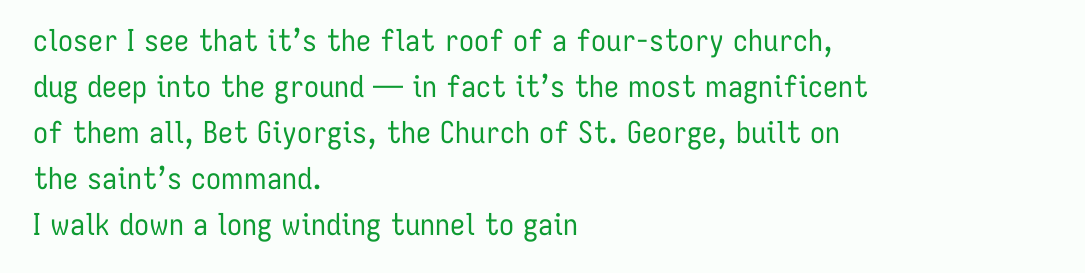closer I see that it’s the flat roof of a four-story church, dug deep into the ground — in fact it’s the most magnificent of them all, Bet Giyorgis, the Church of St. George, built on the saint’s command.
I walk down a long winding tunnel to gain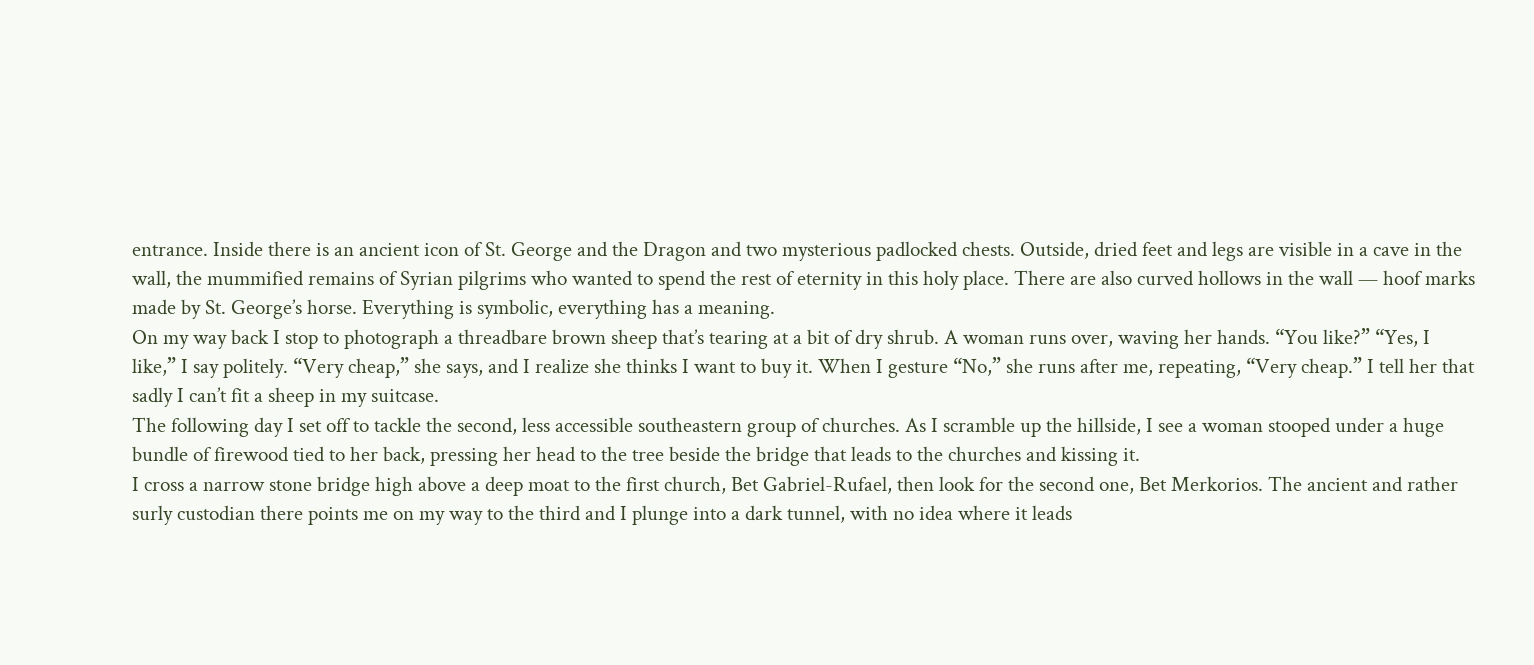entrance. Inside there is an ancient icon of St. George and the Dragon and two mysterious padlocked chests. Outside, dried feet and legs are visible in a cave in the wall, the mummified remains of Syrian pilgrims who wanted to spend the rest of eternity in this holy place. There are also curved hollows in the wall — hoof marks made by St. George’s horse. Everything is symbolic, everything has a meaning.
On my way back I stop to photograph a threadbare brown sheep that’s tearing at a bit of dry shrub. A woman runs over, waving her hands. “You like?” “Yes, I like,” I say politely. “Very cheap,” she says, and I realize she thinks I want to buy it. When I gesture “No,” she runs after me, repeating, “Very cheap.” I tell her that sadly I can’t fit a sheep in my suitcase.
The following day I set off to tackle the second, less accessible southeastern group of churches. As I scramble up the hillside, I see a woman stooped under a huge bundle of firewood tied to her back, pressing her head to the tree beside the bridge that leads to the churches and kissing it.
I cross a narrow stone bridge high above a deep moat to the first church, Bet Gabriel-Rufael, then look for the second one, Bet Merkorios. The ancient and rather surly custodian there points me on my way to the third and I plunge into a dark tunnel, with no idea where it leads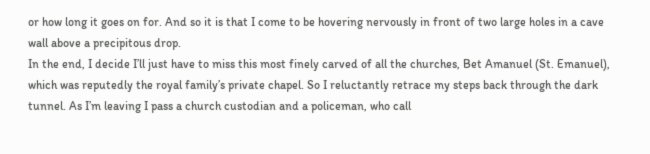or how long it goes on for. And so it is that I come to be hovering nervously in front of two large holes in a cave wall above a precipitous drop.
In the end, I decide I’ll just have to miss this most finely carved of all the churches, Bet Amanuel (St. Emanuel), which was reputedly the royal family’s private chapel. So I reluctantly retrace my steps back through the dark tunnel. As I’m leaving I pass a church custodian and a policeman, who call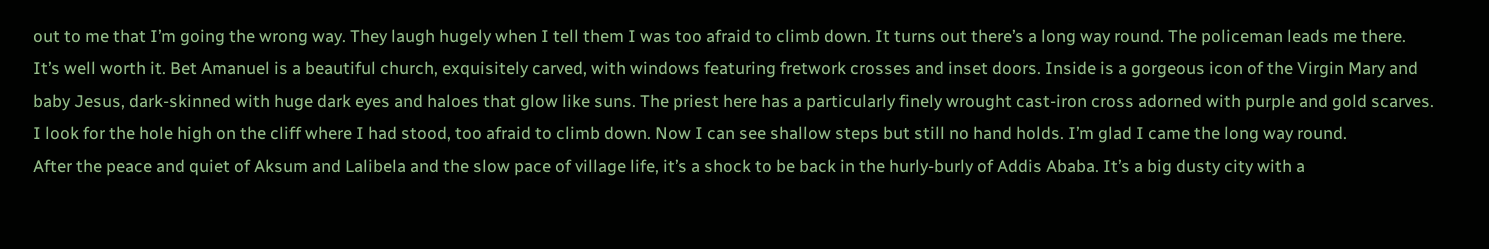out to me that I’m going the wrong way. They laugh hugely when I tell them I was too afraid to climb down. It turns out there’s a long way round. The policeman leads me there.
It’s well worth it. Bet Amanuel is a beautiful church, exquisitely carved, with windows featuring fretwork crosses and inset doors. Inside is a gorgeous icon of the Virgin Mary and baby Jesus, dark-skinned with huge dark eyes and haloes that glow like suns. The priest here has a particularly finely wrought cast-iron cross adorned with purple and gold scarves.
I look for the hole high on the cliff where I had stood, too afraid to climb down. Now I can see shallow steps but still no hand holds. I’m glad I came the long way round.
After the peace and quiet of Aksum and Lalibela and the slow pace of village life, it’s a shock to be back in the hurly-burly of Addis Ababa. It’s a big dusty city with a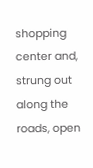shopping center and, strung out along the roads, open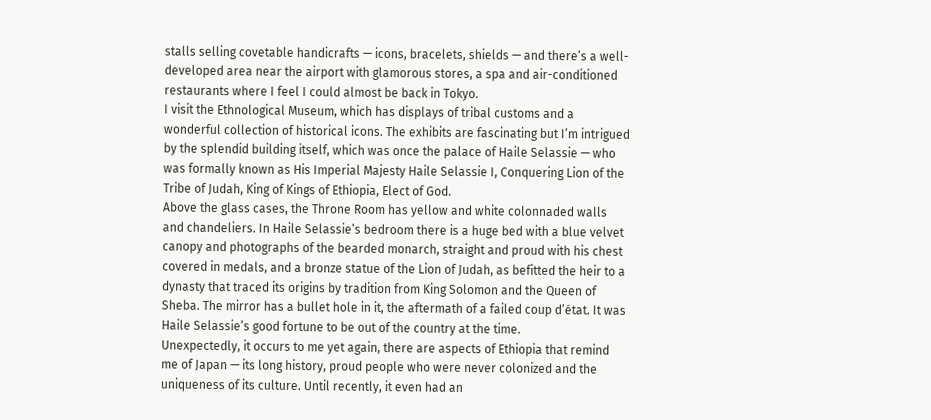stalls selling covetable handicrafts — icons, bracelets, shields — and there’s a well-developed area near the airport with glamorous stores, a spa and air-conditioned restaurants where I feel I could almost be back in Tokyo.
I visit the Ethnological Museum, which has displays of tribal customs and a wonderful collection of historical icons. The exhibits are fascinating but I’m intrigued by the splendid building itself, which was once the palace of Haile Selassie — who was formally known as His Imperial Majesty Haile Selassie I, Conquering Lion of the Tribe of Judah, King of Kings of Ethiopia, Elect of God.
Above the glass cases, the Throne Room has yellow and white colonnaded walls and chandeliers. In Haile Selassie’s bedroom there is a huge bed with a blue velvet canopy and photographs of the bearded monarch, straight and proud with his chest covered in medals, and a bronze statue of the Lion of Judah, as befitted the heir to a dynasty that traced its origins by tradition from King Solomon and the Queen of Sheba. The mirror has a bullet hole in it, the aftermath of a failed coup d’état. It was Haile Selassie’s good fortune to be out of the country at the time.
Unexpectedly, it occurs to me yet again, there are aspects of Ethiopia that remind me of Japan — its long history, proud people who were never colonized and the uniqueness of its culture. Until recently, it even had an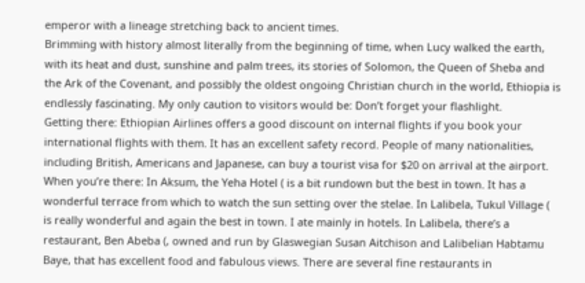emperor with a lineage stretching back to ancient times.
Brimming with history almost literally from the beginning of time, when Lucy walked the earth, with its heat and dust, sunshine and palm trees, its stories of Solomon, the Queen of Sheba and the Ark of the Covenant, and possibly the oldest ongoing Christian church in the world, Ethiopia is endlessly fascinating. My only caution to visitors would be: Don’t forget your flashlight.
Getting there: Ethiopian Airlines offers a good discount on internal flights if you book your international flights with them. It has an excellent safety record. People of many nationalities, including British, Americans and Japanese, can buy a tourist visa for $20 on arrival at the airport. When you’re there: In Aksum, the Yeha Hotel ( is a bit rundown but the best in town. It has a wonderful terrace from which to watch the sun setting over the stelae. In Lalibela, Tukul Village ( is really wonderful and again the best in town. I ate mainly in hotels. In Lalibela, there’s a restaurant, Ben Abeba (, owned and run by Glaswegian Susan Aitchison and Lalibelian Habtamu Baye, that has excellent food and fabulous views. There are several fine restaurants in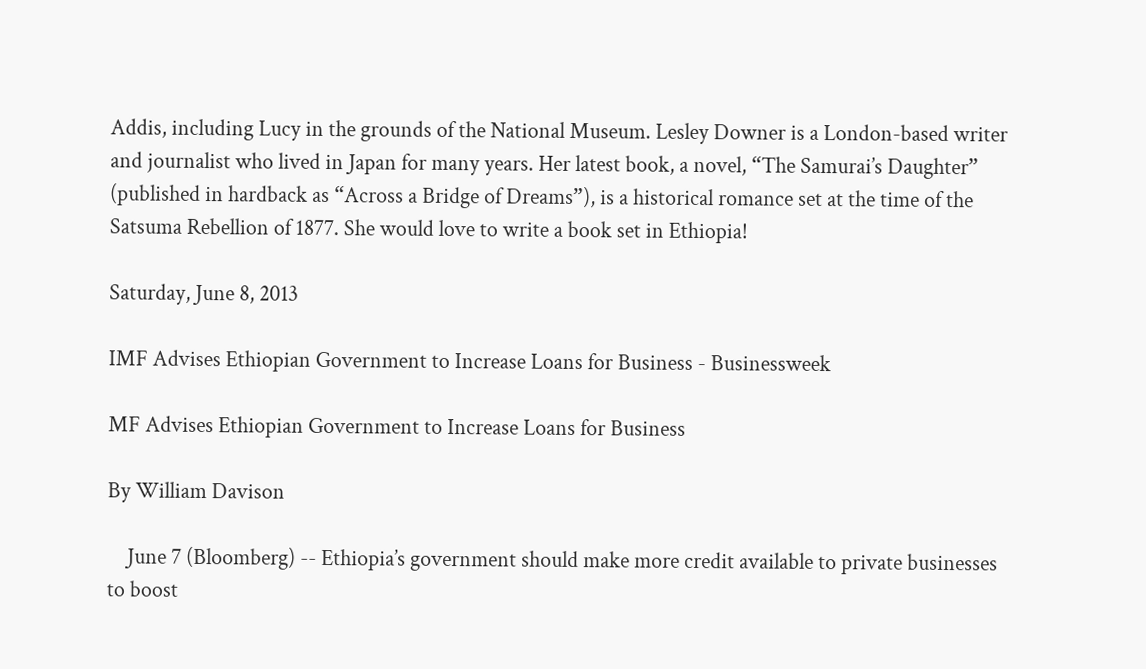Addis, including Lucy in the grounds of the National Museum. Lesley Downer is a London-based writer and journalist who lived in Japan for many years. Her latest book, a novel, “The Samurai’s Daughter” (published in hardback as “Across a Bridge of Dreams”), is a historical romance set at the time of the Satsuma Rebellion of 1877. She would love to write a book set in Ethiopia!

Saturday, June 8, 2013

IMF Advises Ethiopian Government to Increase Loans for Business - Businessweek

MF Advises Ethiopian Government to Increase Loans for Business

By William Davison

    June 7 (Bloomberg) -- Ethiopia’s government should make more credit available to private businesses to boost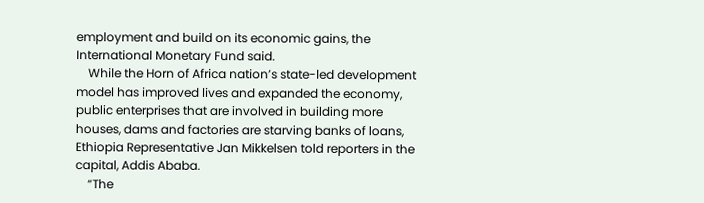employment and build on its economic gains, the International Monetary Fund said.
    While the Horn of Africa nation’s state-led development model has improved lives and expanded the economy, public enterprises that are involved in building more houses, dams and factories are starving banks of loans, Ethiopia Representative Jan Mikkelsen told reporters in the capital, Addis Ababa.
    “The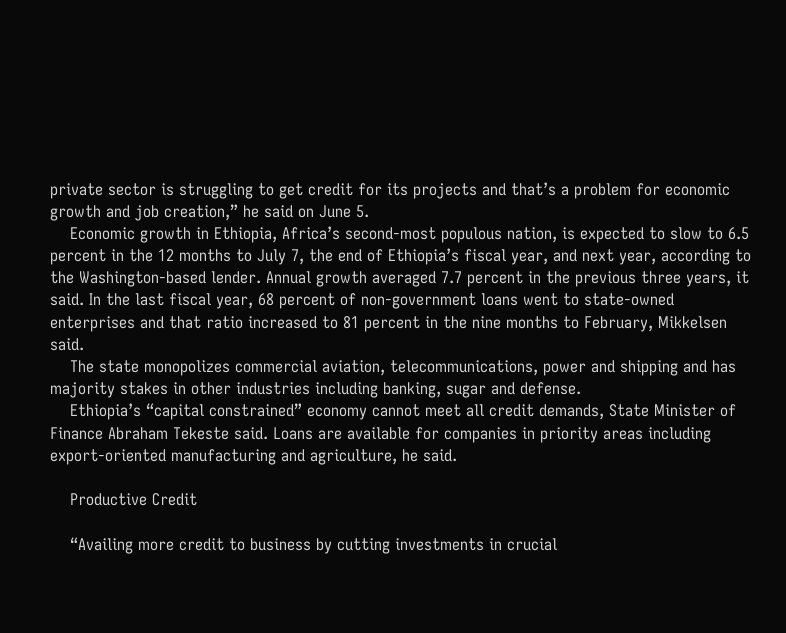private sector is struggling to get credit for its projects and that’s a problem for economic growth and job creation,” he said on June 5.
    Economic growth in Ethiopia, Africa’s second-most populous nation, is expected to slow to 6.5 percent in the 12 months to July 7, the end of Ethiopia’s fiscal year, and next year, according to the Washington-based lender. Annual growth averaged 7.7 percent in the previous three years, it said. In the last fiscal year, 68 percent of non-government loans went to state-owned enterprises and that ratio increased to 81 percent in the nine months to February, Mikkelsen said.
    The state monopolizes commercial aviation, telecommunications, power and shipping and has majority stakes in other industries including banking, sugar and defense.
    Ethiopia’s “capital constrained” economy cannot meet all credit demands, State Minister of Finance Abraham Tekeste said. Loans are available for companies in priority areas including export-oriented manufacturing and agriculture, he said.

    Productive Credit

    “Availing more credit to business by cutting investments in crucial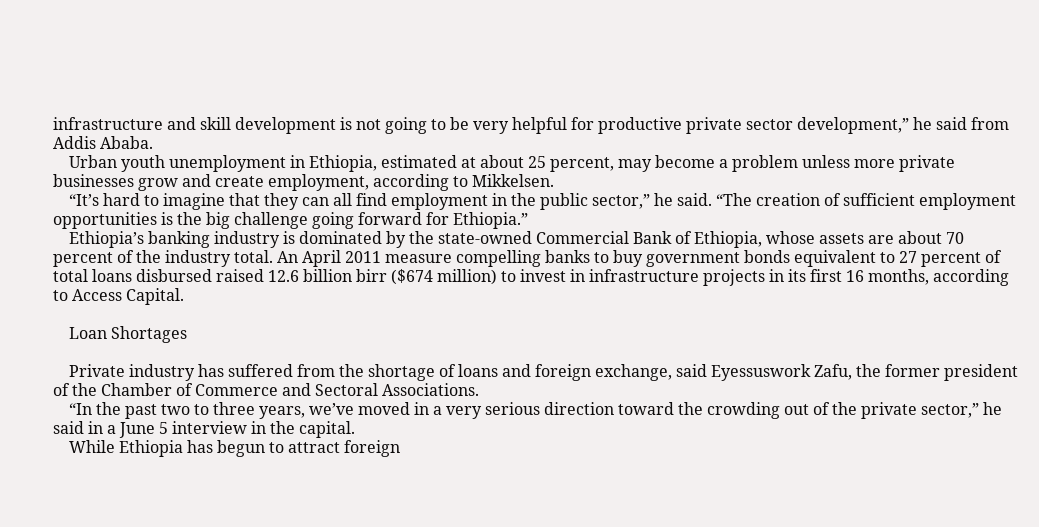infrastructure and skill development is not going to be very helpful for productive private sector development,” he said from Addis Ababa.
    Urban youth unemployment in Ethiopia, estimated at about 25 percent, may become a problem unless more private businesses grow and create employment, according to Mikkelsen.
    “It’s hard to imagine that they can all find employment in the public sector,” he said. “The creation of sufficient employment opportunities is the big challenge going forward for Ethiopia.”
    Ethiopia’s banking industry is dominated by the state-owned Commercial Bank of Ethiopia, whose assets are about 70 percent of the industry total. An April 2011 measure compelling banks to buy government bonds equivalent to 27 percent of total loans disbursed raised 12.6 billion birr ($674 million) to invest in infrastructure projects in its first 16 months, according to Access Capital.

    Loan Shortages

    Private industry has suffered from the shortage of loans and foreign exchange, said Eyessuswork Zafu, the former president of the Chamber of Commerce and Sectoral Associations.
    “In the past two to three years, we’ve moved in a very serious direction toward the crowding out of the private sector,” he said in a June 5 interview in the capital.
    While Ethiopia has begun to attract foreign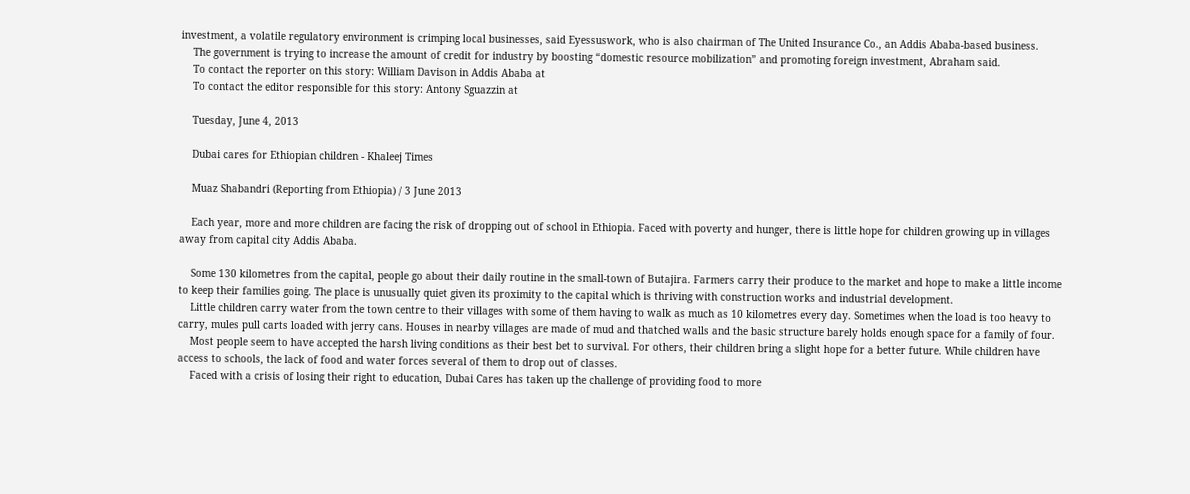investment, a volatile regulatory environment is crimping local businesses, said Eyessuswork, who is also chairman of The United Insurance Co., an Addis Ababa-based business.
    The government is trying to increase the amount of credit for industry by boosting “domestic resource mobilization” and promoting foreign investment, Abraham said.
    To contact the reporter on this story: William Davison in Addis Ababa at
    To contact the editor responsible for this story: Antony Sguazzin at

    Tuesday, June 4, 2013

    Dubai cares for Ethiopian children - Khaleej Times

    Muaz Shabandri (Reporting from Ethiopia) / 3 June 2013

    Each year, more and more children are facing the risk of dropping out of school in Ethiopia. Faced with poverty and hunger, there is little hope for children growing up in villages away from capital city Addis Ababa.

    Some 130 kilometres from the capital, people go about their daily routine in the small-town of Butajira. Farmers carry their produce to the market and hope to make a little income to keep their families going. The place is unusually quiet given its proximity to the capital which is thriving with construction works and industrial development.
    Little children carry water from the town centre to their villages with some of them having to walk as much as 10 kilometres every day. Sometimes when the load is too heavy to carry, mules pull carts loaded with jerry cans. Houses in nearby villages are made of mud and thatched walls and the basic structure barely holds enough space for a family of four.
    Most people seem to have accepted the harsh living conditions as their best bet to survival. For others, their children bring a slight hope for a better future. While children have access to schools, the lack of food and water forces several of them to drop out of classes.
    Faced with a crisis of losing their right to education, Dubai Cares has taken up the challenge of providing food to more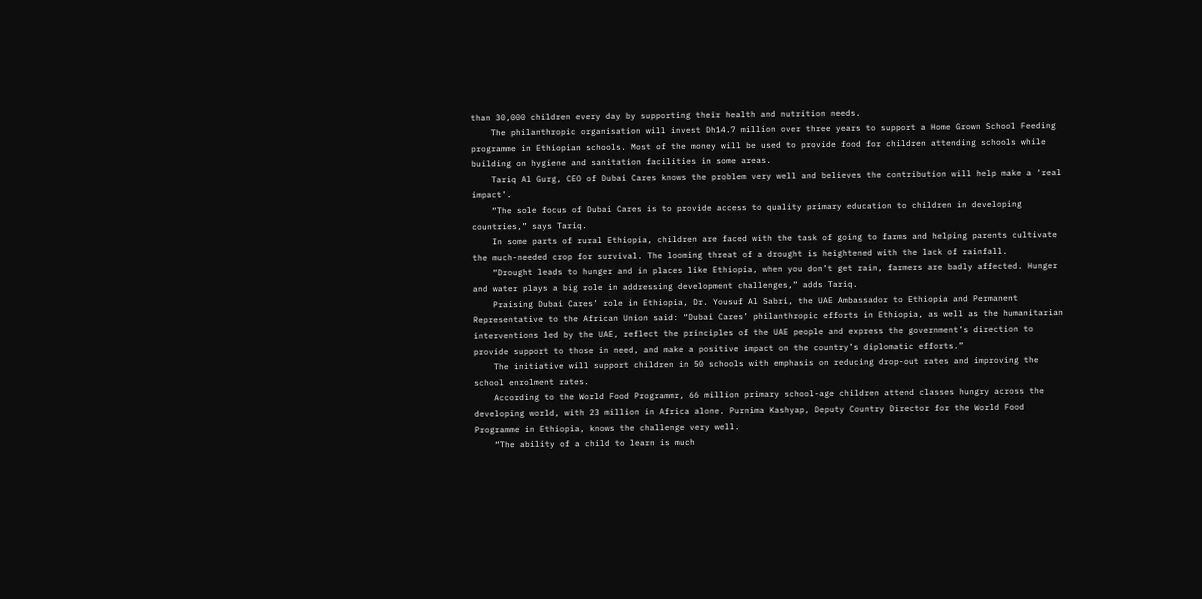than 30,000 children every day by supporting their health and nutrition needs.
    The philanthropic organisation will invest Dh14.7 million over three years to support a Home Grown School Feeding programme in Ethiopian schools. Most of the money will be used to provide food for children attending schools while building on hygiene and sanitation facilities in some areas.
    Tariq Al Gurg, CEO of Dubai Cares knows the problem very well and believes the contribution will help make a ‘real impact’.
    “The sole focus of Dubai Cares is to provide access to quality primary education to children in developing countries,” says Tariq.
    In some parts of rural Ethiopia, children are faced with the task of going to farms and helping parents cultivate the much-needed crop for survival. The looming threat of a drought is heightened with the lack of rainfall.
    “Drought leads to hunger and in places like Ethiopia, when you don’t get rain, farmers are badly affected. Hunger and water plays a big role in addressing development challenges,” adds Tariq.
    Praising Dubai Cares’ role in Ethiopia, Dr. Yousuf Al Sabri, the UAE Ambassador to Ethiopia and Permanent Representative to the African Union said: “Dubai Cares’ philanthropic efforts in Ethiopia, as well as the humanitarian interventions led by the UAE, reflect the principles of the UAE people and express the government’s direction to provide support to those in need, and make a positive impact on the country’s diplomatic efforts.”
    The initiative will support children in 50 schools with emphasis on reducing drop-out rates and improving the school enrolment rates.
    According to the World Food Programmr, 66 million primary school-age children attend classes hungry across the developing world, with 23 million in Africa alone. Purnima Kashyap, Deputy Country Director for the World Food Programme in Ethiopia, knows the challenge very well.
    “The ability of a child to learn is much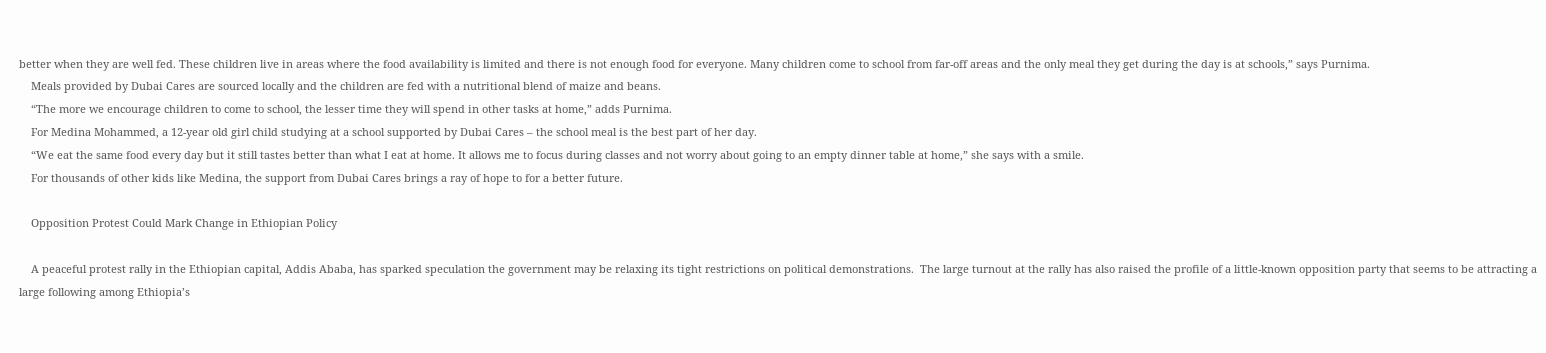better when they are well fed. These children live in areas where the food availability is limited and there is not enough food for everyone. Many children come to school from far-off areas and the only meal they get during the day is at schools,” says Purnima.
    Meals provided by Dubai Cares are sourced locally and the children are fed with a nutritional blend of maize and beans.
    “The more we encourage children to come to school, the lesser time they will spend in other tasks at home,” adds Purnima.
    For Medina Mohammed, a 12-year old girl child studying at a school supported by Dubai Cares – the school meal is the best part of her day.
    “We eat the same food every day but it still tastes better than what I eat at home. It allows me to focus during classes and not worry about going to an empty dinner table at home,” she says with a smile.
    For thousands of other kids like Medina, the support from Dubai Cares brings a ray of hope to for a better future.

    Opposition Protest Could Mark Change in Ethiopian Policy

    A peaceful protest rally in the Ethiopian capital, Addis Ababa, has sparked speculation the government may be relaxing its tight restrictions on political demonstrations.  The large turnout at the rally has also raised the profile of a little-known opposition party that seems to be attracting a large following among Ethiopia’s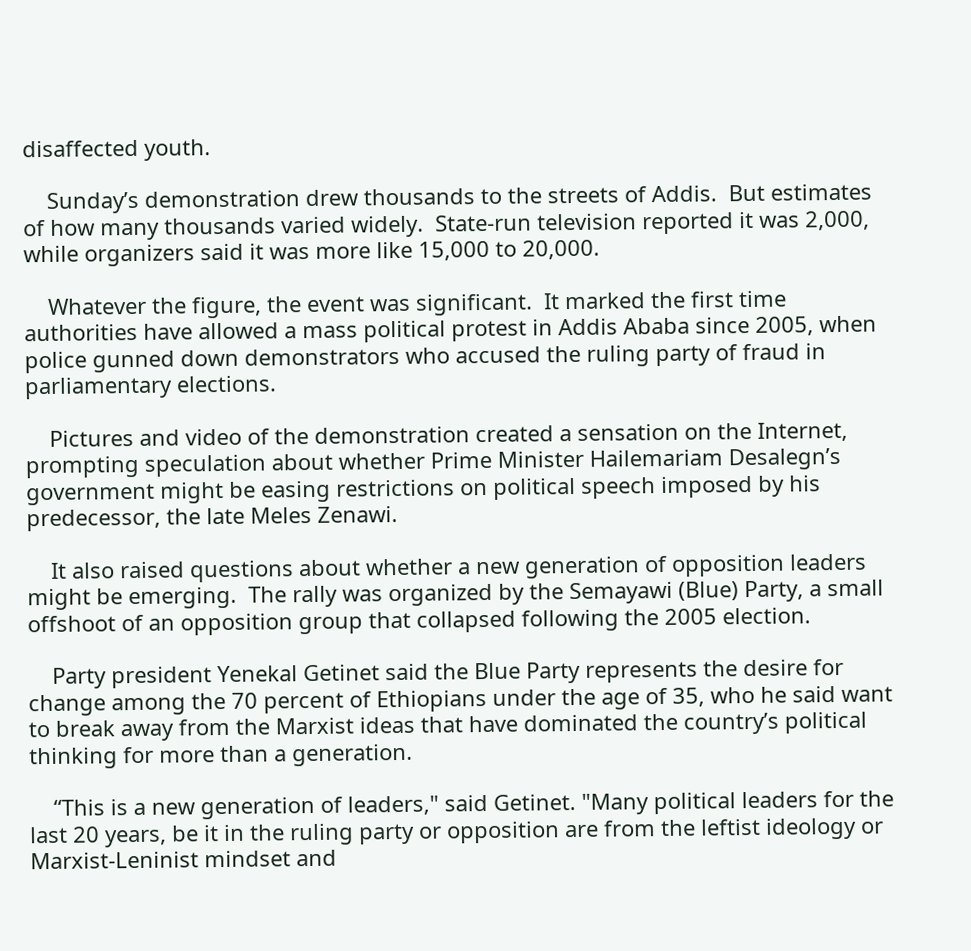disaffected youth.

    Sunday’s demonstration drew thousands to the streets of Addis.  But estimates of how many thousands varied widely.  State-run television reported it was 2,000, while organizers said it was more like 15,000 to 20,000.

    Whatever the figure, the event was significant.  It marked the first time authorities have allowed a mass political protest in Addis Ababa since 2005, when police gunned down demonstrators who accused the ruling party of fraud in parliamentary elections.

    Pictures and video of the demonstration created a sensation on the Internet, prompting speculation about whether Prime Minister Hailemariam Desalegn’s government might be easing restrictions on political speech imposed by his predecessor, the late Meles Zenawi.

    It also raised questions about whether a new generation of opposition leaders might be emerging.  The rally was organized by the Semayawi (Blue) Party, a small offshoot of an opposition group that collapsed following the 2005 election.

    Party president Yenekal Getinet said the Blue Party represents the desire for change among the 70 percent of Ethiopians under the age of 35, who he said want to break away from the Marxist ideas that have dominated the country’s political thinking for more than a generation.

    “This is a new generation of leaders," said Getinet. "Many political leaders for the last 20 years, be it in the ruling party or opposition are from the leftist ideology or Marxist-Leninist mindset and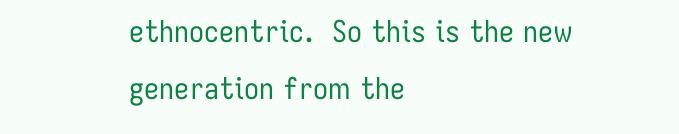ethnocentric.  So this is the new generation from the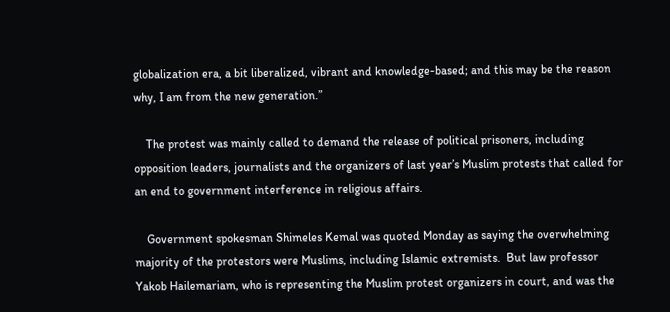globalization era, a bit liberalized, vibrant and knowledge-based; and this may be the reason why, I am from the new generation.”

    The protest was mainly called to demand the release of political prisoners, including opposition leaders, journalists and the organizers of last year’s Muslim protests that called for an end to government interference in religious affairs.

    Government spokesman Shimeles Kemal was quoted Monday as saying the overwhelming majority of the protestors were Muslims, including Islamic extremists.  But law professor Yakob Hailemariam, who is representing the Muslim protest organizers in court, and was the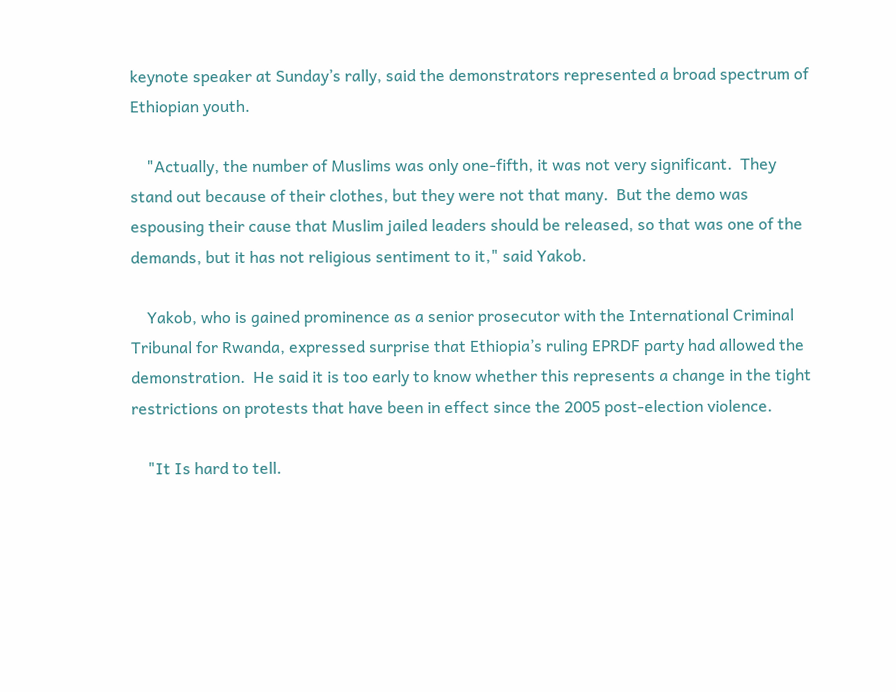keynote speaker at Sunday’s rally, said the demonstrators represented a broad spectrum of Ethiopian youth.

    "Actually, the number of Muslims was only one-fifth, it was not very significant.  They stand out because of their clothes, but they were not that many.  But the demo was espousing their cause that Muslim jailed leaders should be released, so that was one of the demands, but it has not religious sentiment to it," said Yakob.

    Yakob, who is gained prominence as a senior prosecutor with the International Criminal Tribunal for Rwanda, expressed surprise that Ethiopia’s ruling EPRDF party had allowed the demonstration.  He said it is too early to know whether this represents a change in the tight restrictions on protests that have been in effect since the 2005 post-election violence.

    "It Is hard to tell.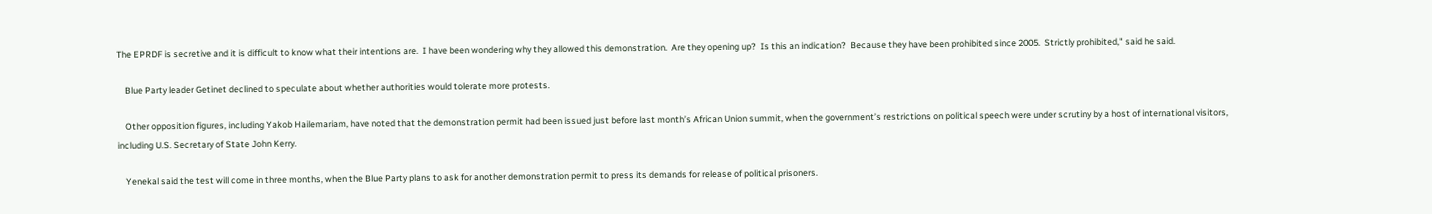The EPRDF is secretive and it is difficult to know what their intentions are.  I have been wondering why they allowed this demonstration.  Are they opening up?  Is this an indication?  Because they have been prohibited since 2005.  Strictly prohibited," said he said.

    Blue Party leader Getinet declined to speculate about whether authorities would tolerate more protests.

    Other opposition figures, including Yakob Hailemariam, have noted that the demonstration permit had been issued just before last month’s African Union summit, when the government’s restrictions on political speech were under scrutiny by a host of international visitors, including U.S. Secretary of State John Kerry.

    Yenekal said the test will come in three months, when the Blue Party plans to ask for another demonstration permit to press its demands for release of political prisoners.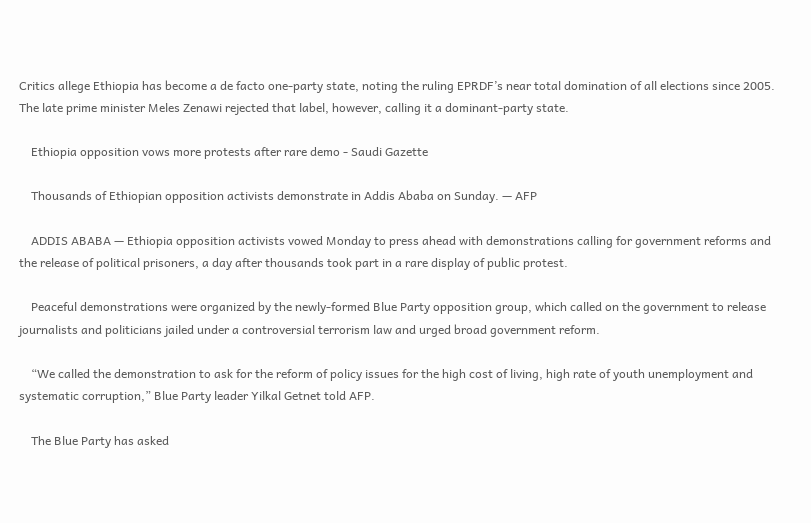Critics allege Ethiopia has become a de facto one-party state, noting the ruling EPRDF’s near total domination of all elections since 2005.  The late prime minister Meles Zenawi rejected that label, however, calling it a dominant-party state.

    Ethiopia opposition vows more protests after rare demo - Saudi Gazette

    Thousands of Ethiopian opposition activists demonstrate in Addis Ababa on Sunday. — AFP

    ADDIS ABABA — Ethiopia opposition activists vowed Monday to press ahead with demonstrations calling for government reforms and the release of political prisoners, a day after thousands took part in a rare display of public protest.

    Peaceful demonstrations were organized by the newly-formed Blue Party opposition group, which called on the government to release journalists and politicians jailed under a controversial terrorism law and urged broad government reform.

    “We called the demonstration to ask for the reform of policy issues for the high cost of living, high rate of youth unemployment and systematic corruption,” Blue Party leader Yilkal Getnet told AFP.

    The Blue Party has asked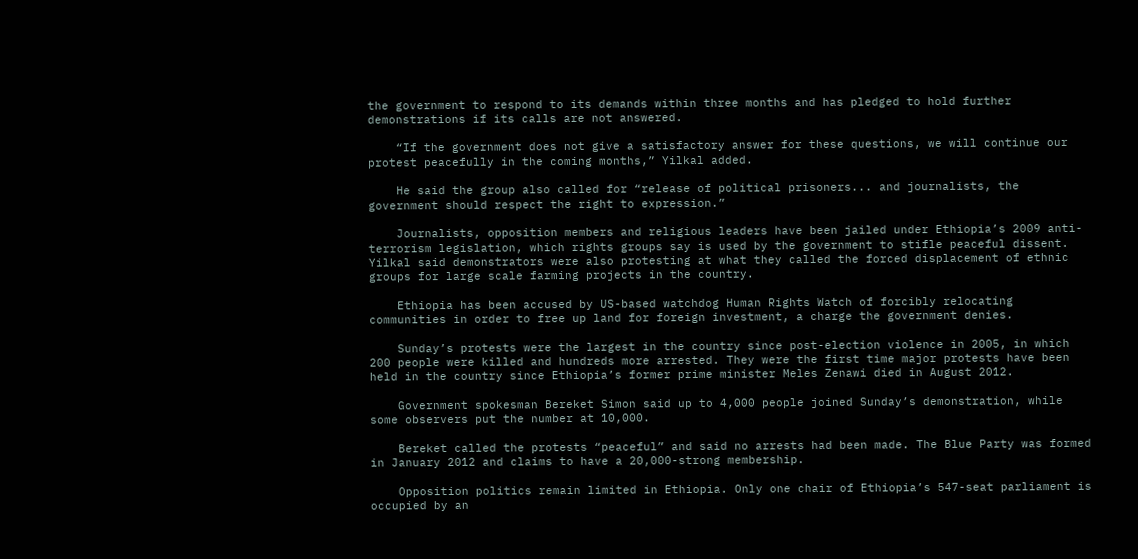the government to respond to its demands within three months and has pledged to hold further demonstrations if its calls are not answered.

    “If the government does not give a satisfactory answer for these questions, we will continue our protest peacefully in the coming months,” Yilkal added.

    He said the group also called for “release of political prisoners... and journalists, the government should respect the right to expression.”

    Journalists, opposition members and religious leaders have been jailed under Ethiopia’s 2009 anti-terrorism legislation, which rights groups say is used by the government to stifle peaceful dissent. Yilkal said demonstrators were also protesting at what they called the forced displacement of ethnic groups for large scale farming projects in the country.

    Ethiopia has been accused by US-based watchdog Human Rights Watch of forcibly relocating communities in order to free up land for foreign investment, a charge the government denies.

    Sunday’s protests were the largest in the country since post-election violence in 2005, in which 200 people were killed and hundreds more arrested. They were the first time major protests have been held in the country since Ethiopia’s former prime minister Meles Zenawi died in August 2012.

    Government spokesman Bereket Simon said up to 4,000 people joined Sunday’s demonstration, while some observers put the number at 10,000.

    Bereket called the protests “peaceful” and said no arrests had been made. The Blue Party was formed in January 2012 and claims to have a 20,000-strong membership.

    Opposition politics remain limited in Ethiopia. Only one chair of Ethiopia’s 547-seat parliament is occupied by an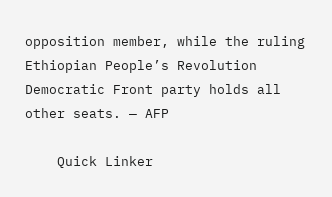opposition member, while the ruling Ethiopian People’s Revolution Democratic Front party holds all other seats. — AFP

    Quick Linker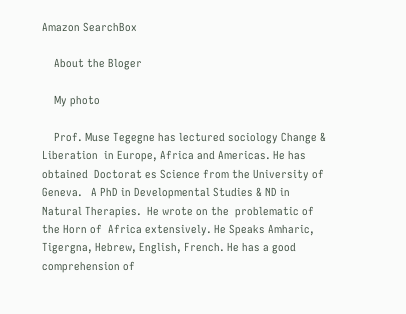Amazon SearchBox

    About the Bloger

    My photo

    Prof. Muse Tegegne has lectured sociology Change &  Liberation  in Europe, Africa and Americas. He has obtained  Doctorat es Science from the University of Geneva.   A PhD in Developmental Studies & ND in Natural Therapies.  He wrote on the  problematic of  the Horn of  Africa extensively. He Speaks Amharic, Tigergna, Hebrew, English, French. He has a good comprehension of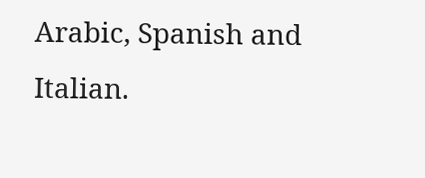Arabic, Spanish and Italian.